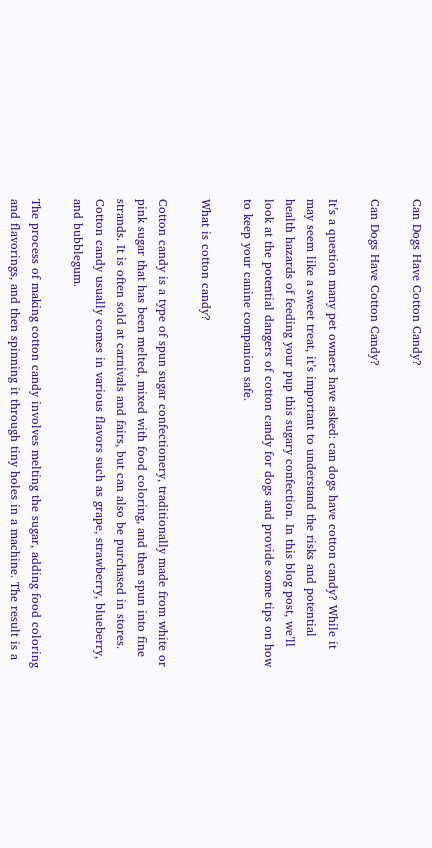Can Dogs Have Cotton Candy?

Can Dogs Have Cotton Candy?

It’s a question many pet owners have asked: can dogs have cotton candy? While it may seem like a sweet treat, it’s important to understand the risks and potential health hazards of feeding your pup this sugary confection. In this blog post, we’ll look at the potential dangers of cotton candy for dogs and provide some tips on how to keep your canine companion safe.

What is cotton candy?

Cotton candy is a type of spun sugar confectionery, traditionally made from white or pink sugar that has been melted, mixed with food coloring, and then spun into fine strands. It is often sold at carnivals and fairs, but can also be purchased in stores. Cotton candy usually comes in various flavors such as grape, strawberry, blueberry, and bubblegum.

The process of making cotton candy involves melting the sugar, adding food coloring and flavorings, and then spinning it through tiny holes in a machine. The result is a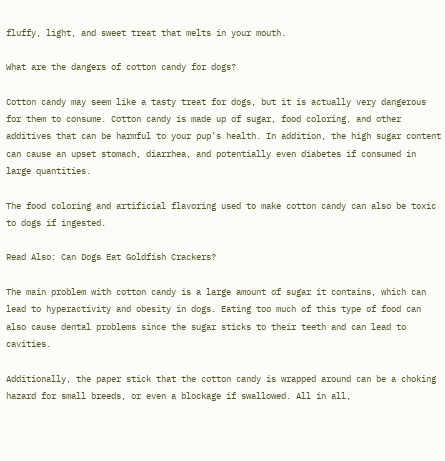fluffy, light, and sweet treat that melts in your mouth.

What are the dangers of cotton candy for dogs?

Cotton candy may seem like a tasty treat for dogs, but it is actually very dangerous for them to consume. Cotton candy is made up of sugar, food coloring, and other additives that can be harmful to your pup’s health. In addition, the high sugar content can cause an upset stomach, diarrhea, and potentially even diabetes if consumed in large quantities.

The food coloring and artificial flavoring used to make cotton candy can also be toxic to dogs if ingested.

Read Also: Can Dogs Eat Goldfish Crackers?

The main problem with cotton candy is a large amount of sugar it contains, which can lead to hyperactivity and obesity in dogs. Eating too much of this type of food can also cause dental problems since the sugar sticks to their teeth and can lead to cavities.

Additionally, the paper stick that the cotton candy is wrapped around can be a choking hazard for small breeds, or even a blockage if swallowed. All in all,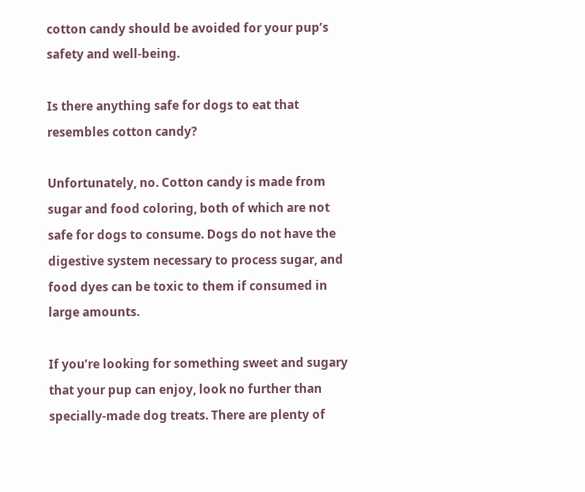cotton candy should be avoided for your pup’s safety and well-being.

Is there anything safe for dogs to eat that resembles cotton candy?

Unfortunately, no. Cotton candy is made from sugar and food coloring, both of which are not safe for dogs to consume. Dogs do not have the digestive system necessary to process sugar, and food dyes can be toxic to them if consumed in large amounts.

If you’re looking for something sweet and sugary that your pup can enjoy, look no further than specially-made dog treats. There are plenty of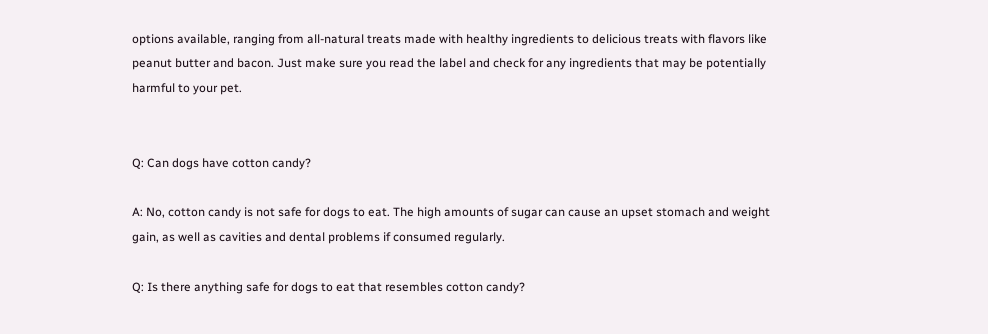options available, ranging from all-natural treats made with healthy ingredients to delicious treats with flavors like peanut butter and bacon. Just make sure you read the label and check for any ingredients that may be potentially harmful to your pet.


Q: Can dogs have cotton candy?

A: No, cotton candy is not safe for dogs to eat. The high amounts of sugar can cause an upset stomach and weight gain, as well as cavities and dental problems if consumed regularly.

Q: Is there anything safe for dogs to eat that resembles cotton candy?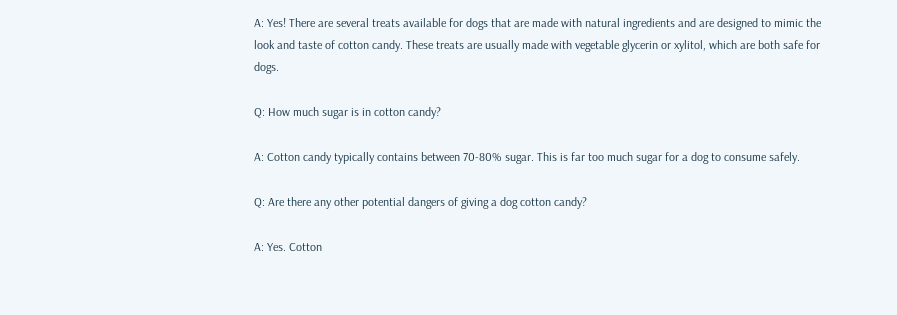A: Yes! There are several treats available for dogs that are made with natural ingredients and are designed to mimic the look and taste of cotton candy. These treats are usually made with vegetable glycerin or xylitol, which are both safe for dogs.

Q: How much sugar is in cotton candy?

A: Cotton candy typically contains between 70-80% sugar. This is far too much sugar for a dog to consume safely.

Q: Are there any other potential dangers of giving a dog cotton candy?

A: Yes. Cotton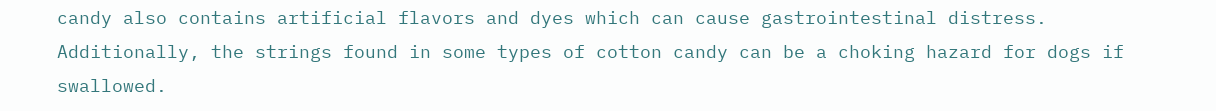candy also contains artificial flavors and dyes which can cause gastrointestinal distress. Additionally, the strings found in some types of cotton candy can be a choking hazard for dogs if swallowed.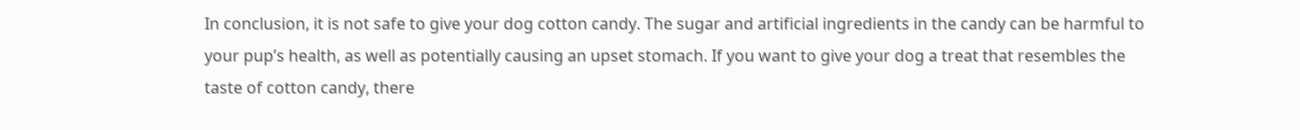In conclusion, it is not safe to give your dog cotton candy. The sugar and artificial ingredients in the candy can be harmful to your pup’s health, as well as potentially causing an upset stomach. If you want to give your dog a treat that resembles the taste of cotton candy, there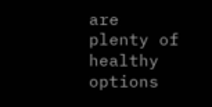are plenty of healthy options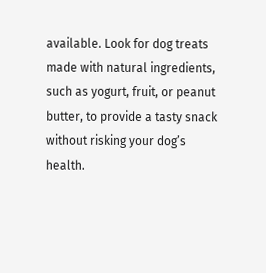available. Look for dog treats made with natural ingredients, such as yogurt, fruit, or peanut butter, to provide a tasty snack without risking your dog’s health.